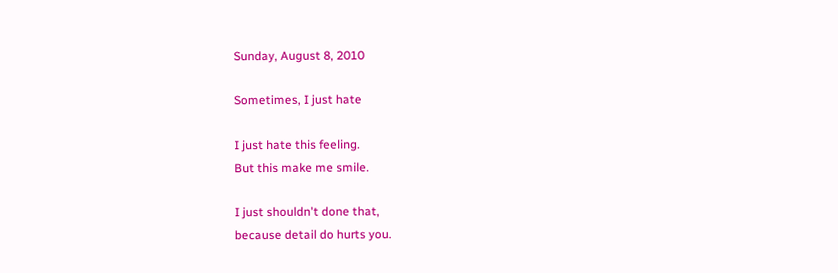Sunday, August 8, 2010

Sometimes, I just hate

I just hate this feeling.
But this make me smile.

I just shouldn't done that,
because detail do hurts you.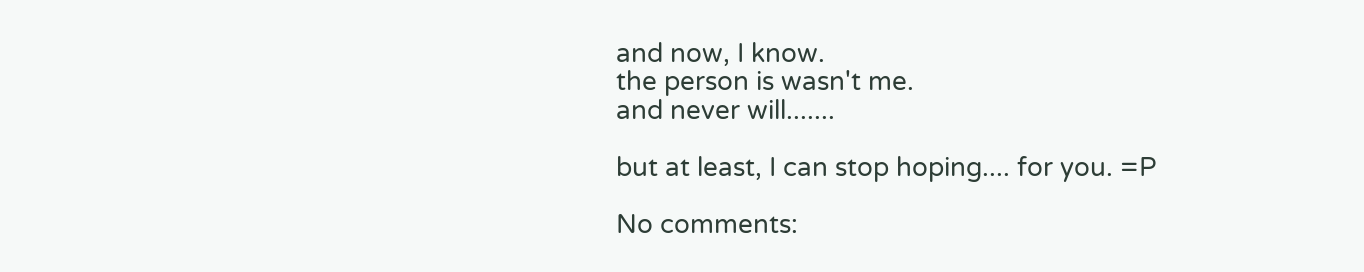and now, I know.
the person is wasn't me.
and never will.......

but at least, I can stop hoping.... for you. =P

No comments: